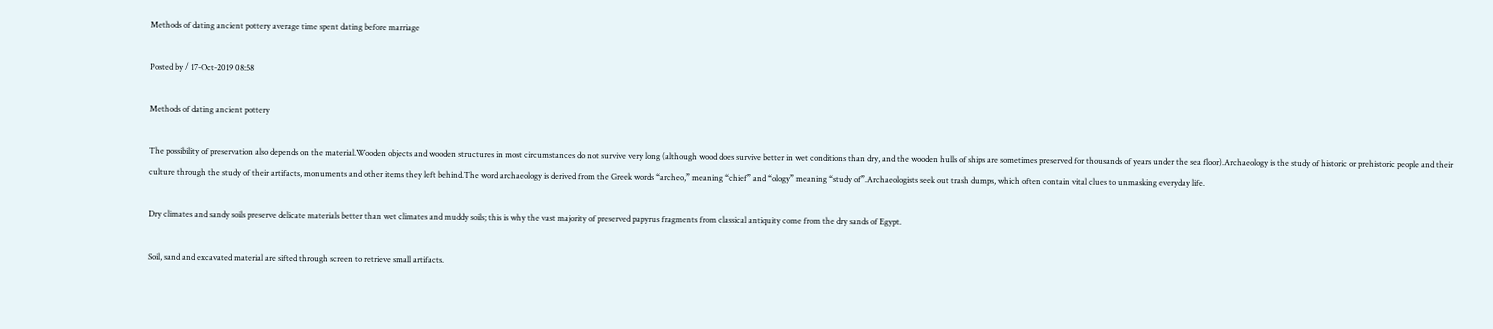Methods of dating ancient pottery average time spent dating before marriage

Posted by / 17-Oct-2019 08:58

Methods of dating ancient pottery

The possibility of preservation also depends on the material.Wooden objects and wooden structures in most circumstances do not survive very long (although wood does survive better in wet conditions than dry, and the wooden hulls of ships are sometimes preserved for thousands of years under the sea floor).Archaeology is the study of historic or prehistoric people and their culture through the study of their artifacts, monuments and other items they left behind.The word archaeology is derived from the Greek words “archeo,” meaning “chief” and “ology” meaning “study of”.Archaeologists seek out trash dumps, which often contain vital clues to unmasking everyday life.

Dry climates and sandy soils preserve delicate materials better than wet climates and muddy soils; this is why the vast majority of preserved papyrus fragments from classical antiquity come from the dry sands of Egypt.

Soil, sand and excavated material are sifted through screen to retrieve small artifacts.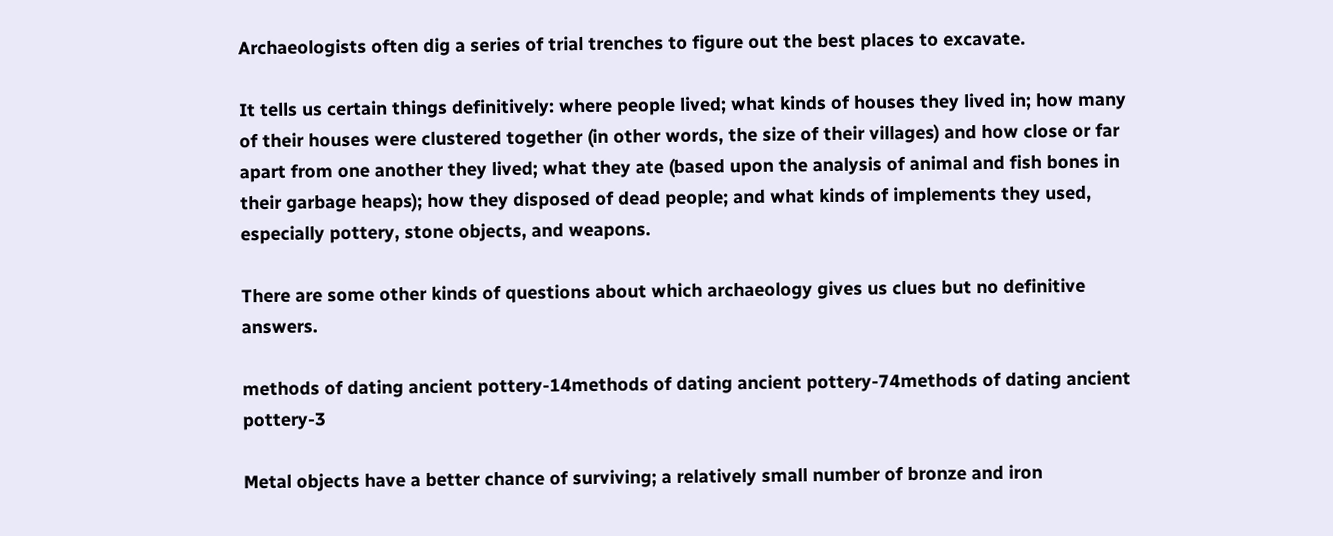Archaeologists often dig a series of trial trenches to figure out the best places to excavate.

It tells us certain things definitively: where people lived; what kinds of houses they lived in; how many of their houses were clustered together (in other words, the size of their villages) and how close or far apart from one another they lived; what they ate (based upon the analysis of animal and fish bones in their garbage heaps); how they disposed of dead people; and what kinds of implements they used, especially pottery, stone objects, and weapons.

There are some other kinds of questions about which archaeology gives us clues but no definitive answers.

methods of dating ancient pottery-14methods of dating ancient pottery-74methods of dating ancient pottery-3

Metal objects have a better chance of surviving; a relatively small number of bronze and iron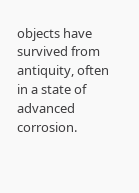objects have survived from antiquity, often in a state of advanced corrosion.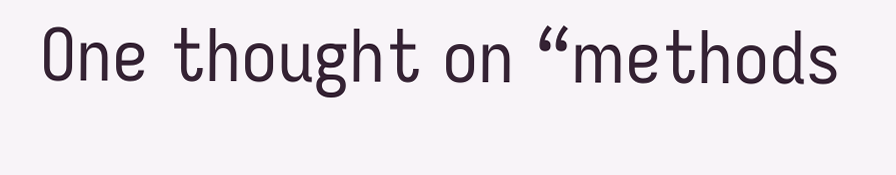One thought on “methods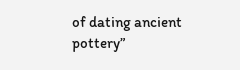of dating ancient pottery”